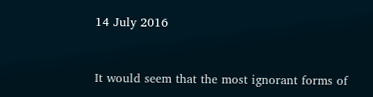14 July 2016


It would seem that the most ignorant forms of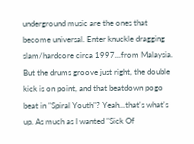underground music are the ones that become universal. Enter knuckle dragging slam/hardcore circa 1997...from Malaysia. But the drums groove just right, the double kick is on point, and that beatdown pogo beat in "Spiral Youth"? Yeah...that's what's up. As much as I wanted "Sick Of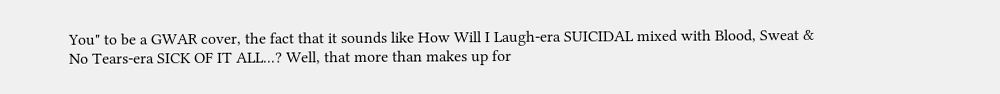You" to be a GWAR cover, the fact that it sounds like How Will I Laugh-era SUICIDAL mixed with Blood, Sweat & No Tears-era SICK OF IT ALL...? Well, that more than makes up for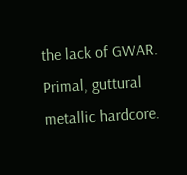the lack of GWAR. Primal, guttural metallic hardcore.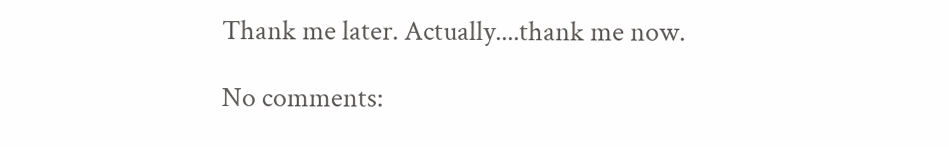Thank me later. Actually....thank me now.

No comments: